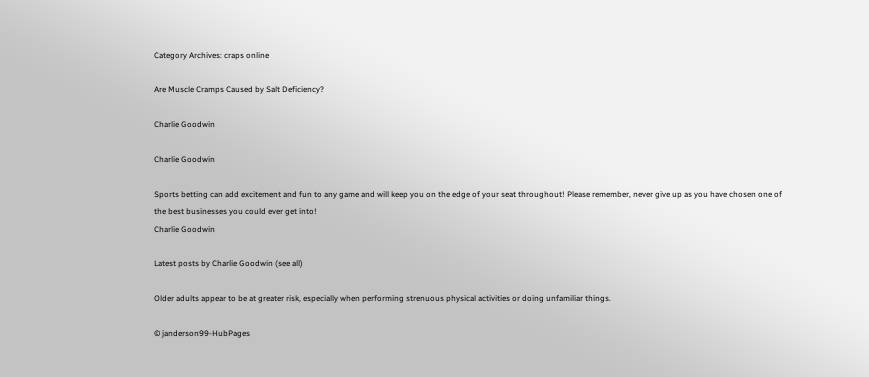Category Archives: craps online

Are Muscle Cramps Caused by Salt Deficiency?

Charlie Goodwin

Charlie Goodwin

Sports betting can add excitement and fun to any game and will keep you on the edge of your seat throughout! Please remember, never give up as you have chosen one of the best businesses you could ever get into!
Charlie Goodwin

Latest posts by Charlie Goodwin (see all)

Older adults appear to be at greater risk, especially when performing strenuous physical activities or doing unfamiliar things.

© janderson99-HubPages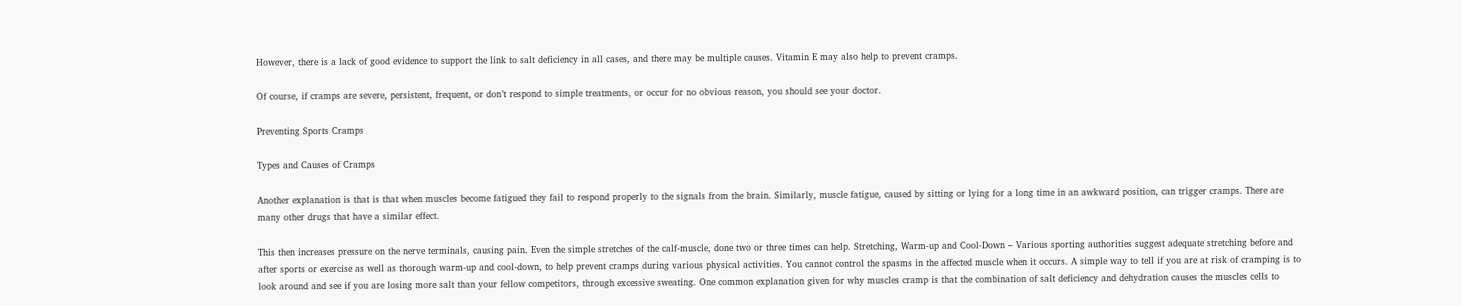However, there is a lack of good evidence to support the link to salt deficiency in all cases, and there may be multiple causes. Vitamin E may also help to prevent cramps.

Of course, if cramps are severe, persistent, frequent, or don’t respond to simple treatments, or occur for no obvious reason, you should see your doctor.

Preventing Sports Cramps

Types and Causes of Cramps

Another explanation is that is that when muscles become fatigued they fail to respond properly to the signals from the brain. Similarly, muscle fatigue, caused by sitting or lying for a long time in an awkward position, can trigger cramps. There are many other drugs that have a similar effect.

This then increases pressure on the nerve terminals, causing pain. Even the simple stretches of the calf-muscle, done two or three times can help. Stretching, Warm-up and Cool-Down – Various sporting authorities suggest adequate stretching before and after sports or exercise as well as thorough warm-up and cool-down, to help prevent cramps during various physical activities. You cannot control the spasms in the affected muscle when it occurs. A simple way to tell if you are at risk of cramping is to look around and see if you are losing more salt than your fellow competitors, through excessive sweating. One common explanation given for why muscles cramp is that the combination of salt deficiency and dehydration causes the muscles cells to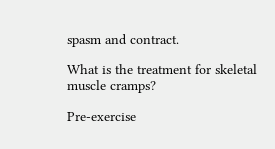spasm and contract.

What is the treatment for skeletal muscle cramps?

Pre-exercise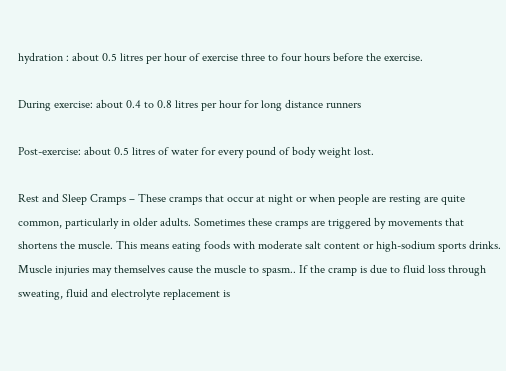hydration : about 0.5 litres per hour of exercise three to four hours before the exercise.

During exercise: about 0.4 to 0.8 litres per hour for long distance runners

Post-exercise: about 0.5 litres of water for every pound of body weight lost.

Rest and Sleep Cramps – These cramps that occur at night or when people are resting are quite common, particularly in older adults. Sometimes these cramps are triggered by movements that shortens the muscle. This means eating foods with moderate salt content or high-sodium sports drinks. Muscle injuries may themselves cause the muscle to spasm.. If the cramp is due to fluid loss through sweating, fluid and electrolyte replacement is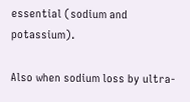essential (sodium and potassium).

Also when sodium loss by ultra-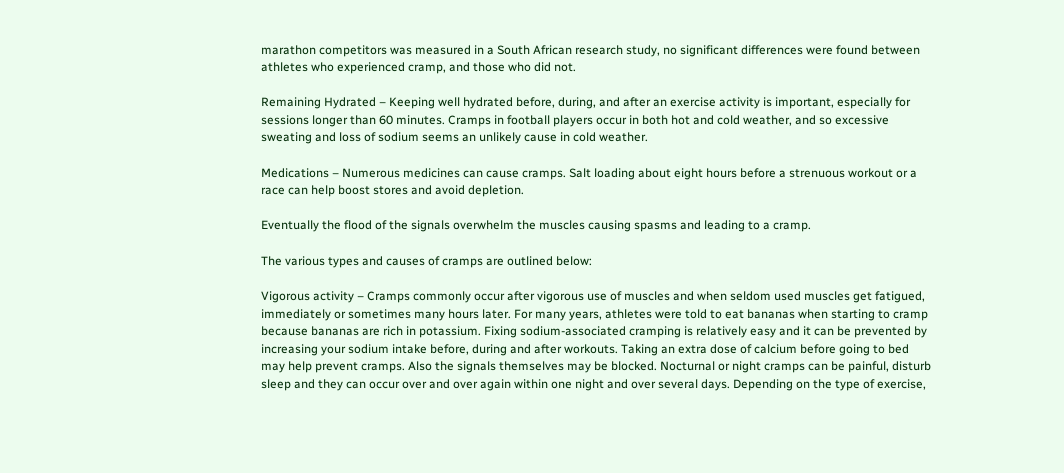marathon competitors was measured in a South African research study, no significant differences were found between athletes who experienced cramp, and those who did not.

Remaining Hydrated – Keeping well hydrated before, during, and after an exercise activity is important, especially for sessions longer than 60 minutes. Cramps in football players occur in both hot and cold weather, and so excessive sweating and loss of sodium seems an unlikely cause in cold weather.

Medications – Numerous medicines can cause cramps. Salt loading about eight hours before a strenuous workout or a race can help boost stores and avoid depletion.

Eventually the flood of the signals overwhelm the muscles causing spasms and leading to a cramp.

The various types and causes of cramps are outlined below:

Vigorous activity – Cramps commonly occur after vigorous use of muscles and when seldom used muscles get fatigued, immediately or sometimes many hours later. For many years, athletes were told to eat bananas when starting to cramp because bananas are rich in potassium. Fixing sodium-associated cramping is relatively easy and it can be prevented by increasing your sodium intake before, during and after workouts. Taking an extra dose of calcium before going to bed may help prevent cramps. Also the signals themselves may be blocked. Nocturnal or night cramps can be painful, disturb sleep and they can occur over and over again within one night and over several days. Depending on the type of exercise,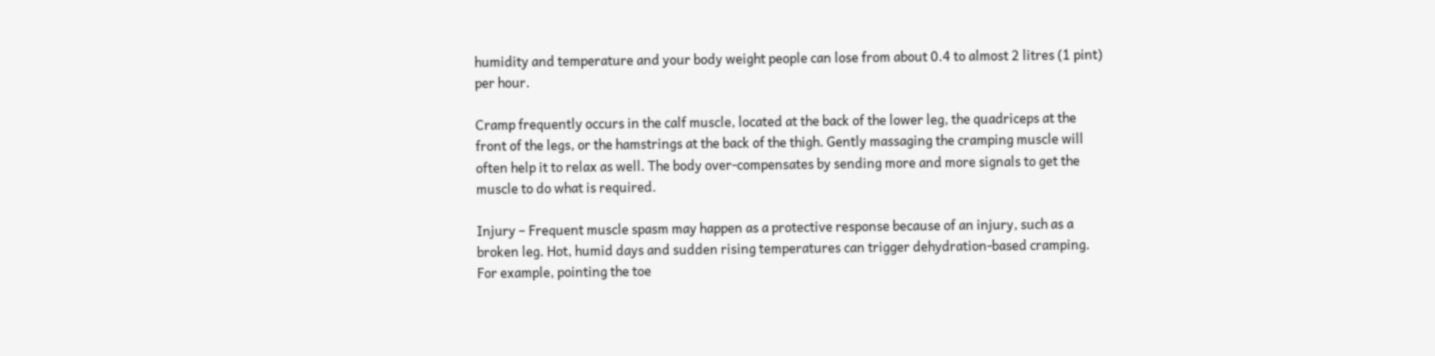humidity and temperature and your body weight people can lose from about 0.4 to almost 2 litres (1 pint) per hour.

Cramp frequently occurs in the calf muscle, located at the back of the lower leg, the quadriceps at the front of the legs, or the hamstrings at the back of the thigh. Gently massaging the cramping muscle will often help it to relax as well. The body over-compensates by sending more and more signals to get the muscle to do what is required.

Injury – Frequent muscle spasm may happen as a protective response because of an injury, such as a broken leg. Hot, humid days and sudden rising temperatures can trigger dehydration-based cramping. For example, pointing the toe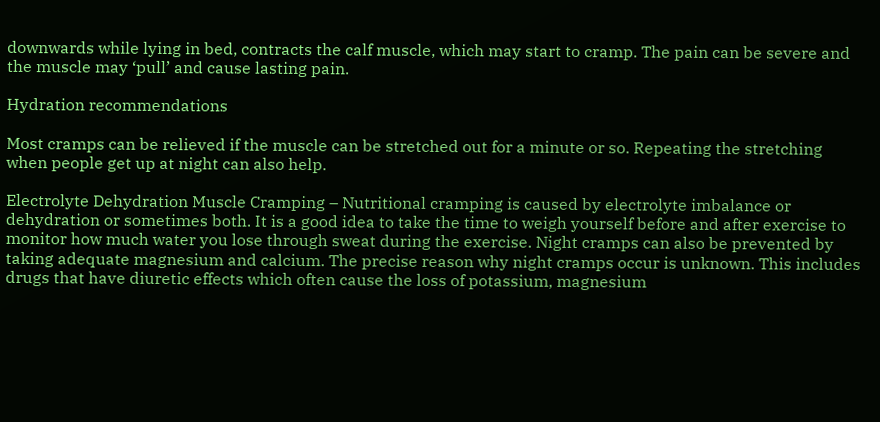downwards while lying in bed, contracts the calf muscle, which may start to cramp. The pain can be severe and the muscle may ‘pull’ and cause lasting pain.

Hydration recommendations

Most cramps can be relieved if the muscle can be stretched out for a minute or so. Repeating the stretching when people get up at night can also help.

Electrolyte Dehydration Muscle Cramping – Nutritional cramping is caused by electrolyte imbalance or dehydration or sometimes both. It is a good idea to take the time to weigh yourself before and after exercise to monitor how much water you lose through sweat during the exercise. Night cramps can also be prevented by taking adequate magnesium and calcium. The precise reason why night cramps occur is unknown. This includes drugs that have diuretic effects which often cause the loss of potassium, magnesium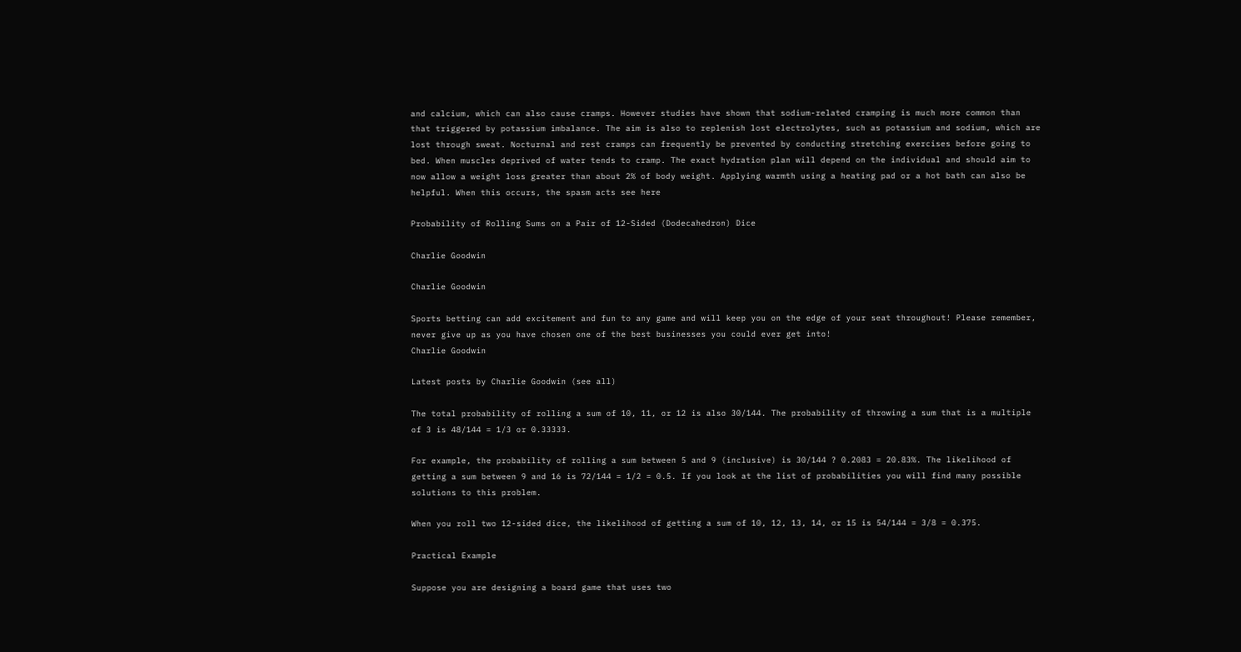and calcium, which can also cause cramps. However studies have shown that sodium-related cramping is much more common than that triggered by potassium imbalance. The aim is also to replenish lost electrolytes, such as potassium and sodium, which are lost through sweat. Nocturnal and rest cramps can frequently be prevented by conducting stretching exercises before going to bed. When muscles deprived of water tends to cramp. The exact hydration plan will depend on the individual and should aim to now allow a weight loss greater than about 2% of body weight. Applying warmth using a heating pad or a hot bath can also be helpful. When this occurs, the spasm acts see here

Probability of Rolling Sums on a Pair of 12-Sided (Dodecahedron) Dice

Charlie Goodwin

Charlie Goodwin

Sports betting can add excitement and fun to any game and will keep you on the edge of your seat throughout! Please remember, never give up as you have chosen one of the best businesses you could ever get into!
Charlie Goodwin

Latest posts by Charlie Goodwin (see all)

The total probability of rolling a sum of 10, 11, or 12 is also 30/144. The probability of throwing a sum that is a multiple of 3 is 48/144 = 1/3 or 0.33333.

For example, the probability of rolling a sum between 5 and 9 (inclusive) is 30/144 ? 0.2083 = 20.83%. The likelihood of getting a sum between 9 and 16 is 72/144 = 1/2 = 0.5. If you look at the list of probabilities you will find many possible solutions to this problem.

When you roll two 12-sided dice, the likelihood of getting a sum of 10, 12, 13, 14, or 15 is 54/144 = 3/8 = 0.375.

Practical Example

Suppose you are designing a board game that uses two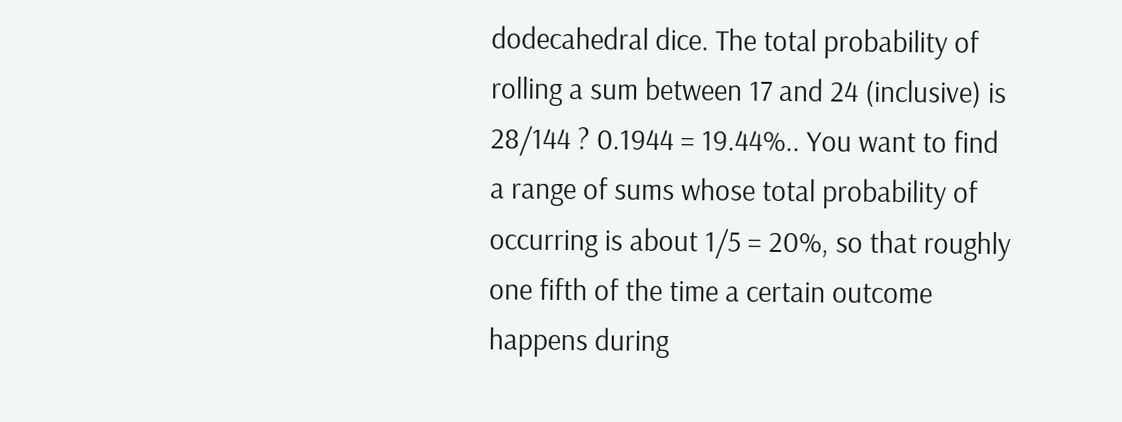dodecahedral dice. The total probability of rolling a sum between 17 and 24 (inclusive) is 28/144 ? 0.1944 = 19.44%.. You want to find a range of sums whose total probability of occurring is about 1/5 = 20%, so that roughly one fifth of the time a certain outcome happens during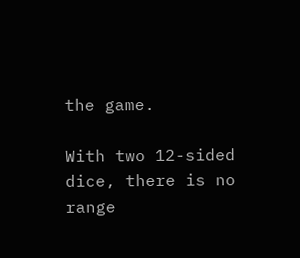the game.

With two 12-sided dice, there is no range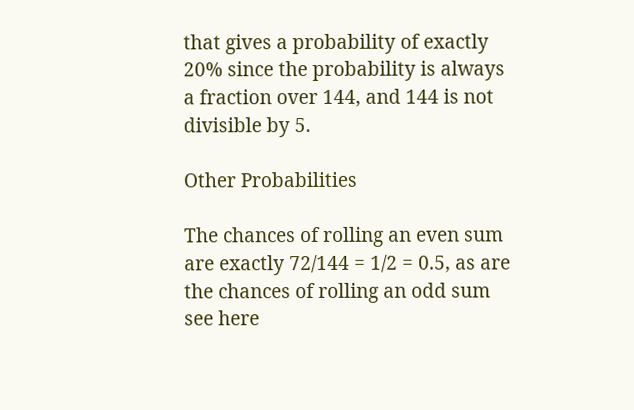that gives a probability of exactly 20% since the probability is always a fraction over 144, and 144 is not divisible by 5.

Other Probabilities

The chances of rolling an even sum are exactly 72/144 = 1/2 = 0.5, as are the chances of rolling an odd sum see here